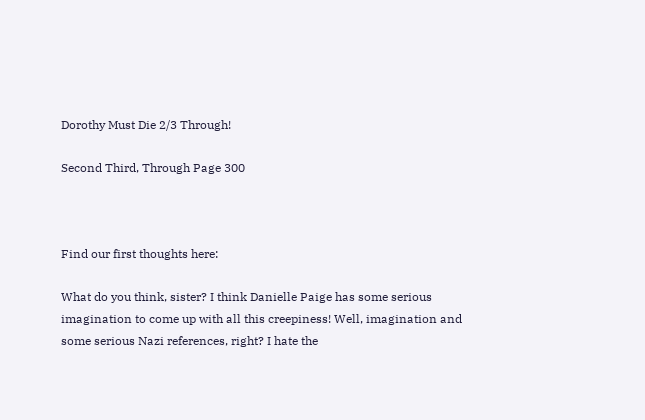Dorothy Must Die 2/3 Through!

Second Third, Through Page 300



Find our first thoughts here:

What do you think, sister? I think Danielle Paige has some serious imagination to come up with all this creepiness! Well, imagination and some serious Nazi references, right? I hate the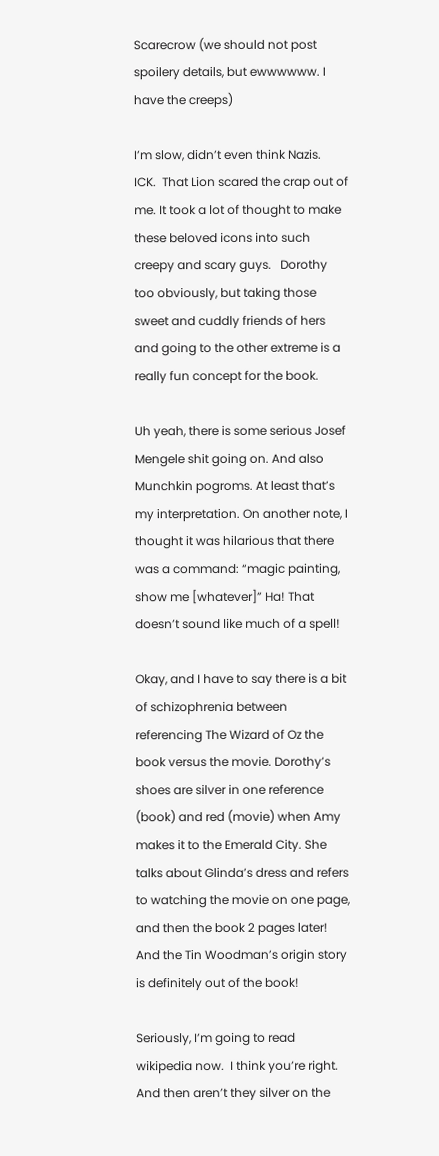Scarecrow (we should not post spoilery details, but ewwwwww. I have the creeps)

I’m slow, didn’t even think Nazis.  ICK.  That Lion scared the crap out of me. It took a lot of thought to make these beloved icons into such creepy and scary guys.   Dorothy too obviously, but taking those sweet and cuddly friends of hers and going to the other extreme is a really fun concept for the book.

Uh yeah, there is some serious Josef Mengele shit going on. And also Munchkin pogroms. At least that’s my interpretation. On another note, I thought it was hilarious that there was a command: “magic painting, show me [whatever]” Ha! That doesn’t sound like much of a spell!

Okay, and I have to say there is a bit of schizophrenia between referencing The Wizard of Oz the book versus the movie. Dorothy’s shoes are silver in one reference (book) and red (movie) when Amy makes it to the Emerald City. She talks about Glinda’s dress and refers to watching the movie on one page, and then the book 2 pages later! And the Tin Woodman’s origin story is definitely out of the book!

Seriously, I’m going to read wikipedia now.  I think you’re right.  And then aren’t they silver on the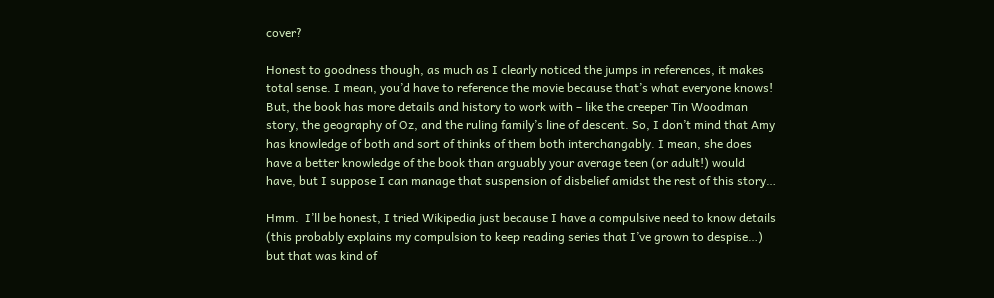cover?

Honest to goodness though, as much as I clearly noticed the jumps in references, it makes total sense. I mean, you’d have to reference the movie because that’s what everyone knows! But, the book has more details and history to work with – like the creeper Tin Woodman story, the geography of Oz, and the ruling family’s line of descent. So, I don’t mind that Amy has knowledge of both and sort of thinks of them both interchangably. I mean, she does have a better knowledge of the book than arguably your average teen (or adult!) would have, but I suppose I can manage that suspension of disbelief amidst the rest of this story…

Hmm.  I’ll be honest, I tried Wikipedia just because I have a compulsive need to know details (this probably explains my compulsion to keep reading series that I’ve grown to despise…) but that was kind of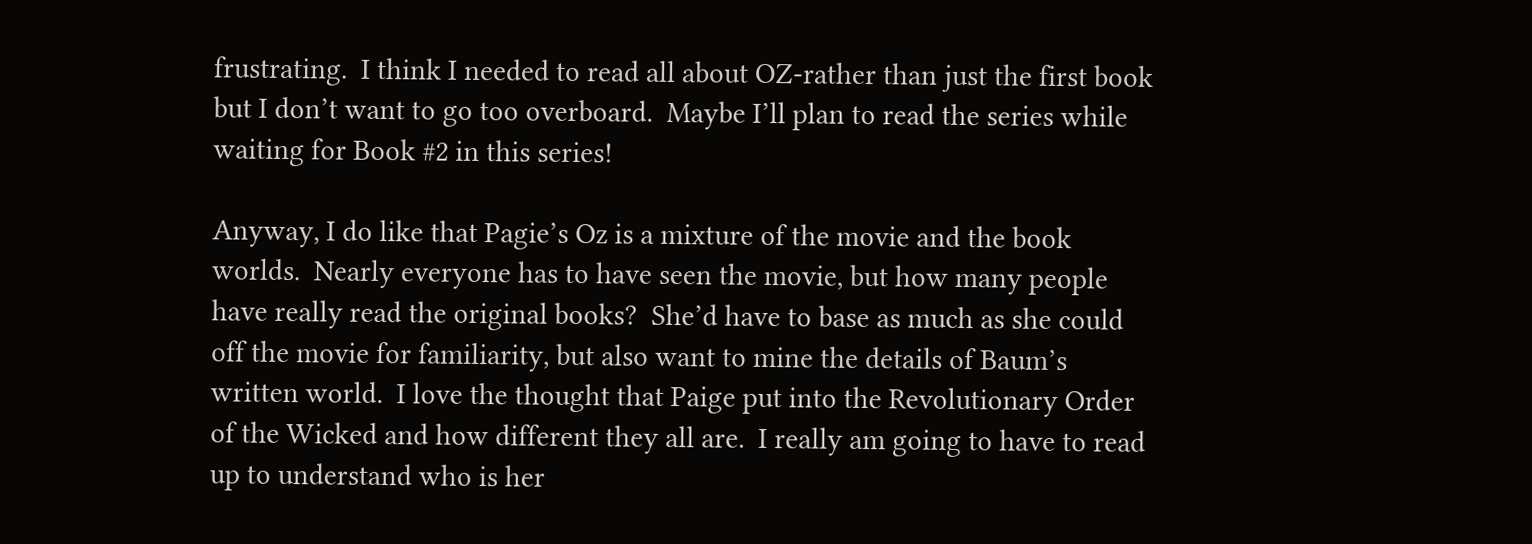frustrating.  I think I needed to read all about OZ-rather than just the first book but I don’t want to go too overboard.  Maybe I’ll plan to read the series while waiting for Book #2 in this series!

Anyway, I do like that Pagie’s Oz is a mixture of the movie and the book worlds.  Nearly everyone has to have seen the movie, but how many people have really read the original books?  She’d have to base as much as she could off the movie for familiarity, but also want to mine the details of Baum’s written world.  I love the thought that Paige put into the Revolutionary Order of the Wicked and how different they all are.  I really am going to have to read up to understand who is her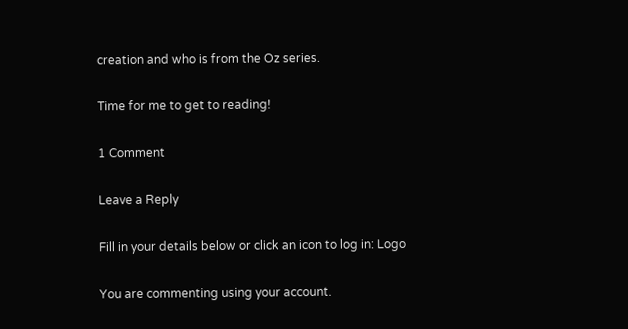creation and who is from the Oz series.

Time for me to get to reading!

1 Comment

Leave a Reply

Fill in your details below or click an icon to log in: Logo

You are commenting using your account.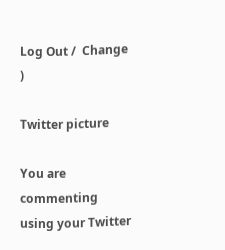Log Out /  Change )

Twitter picture

You are commenting using your Twitter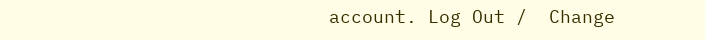account. Log Out /  Change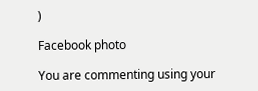)

Facebook photo

You are commenting using your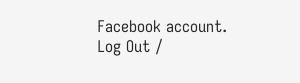Facebook account. Log Out /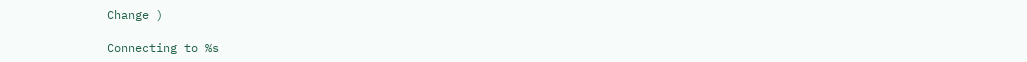Change )

Connecting to %s